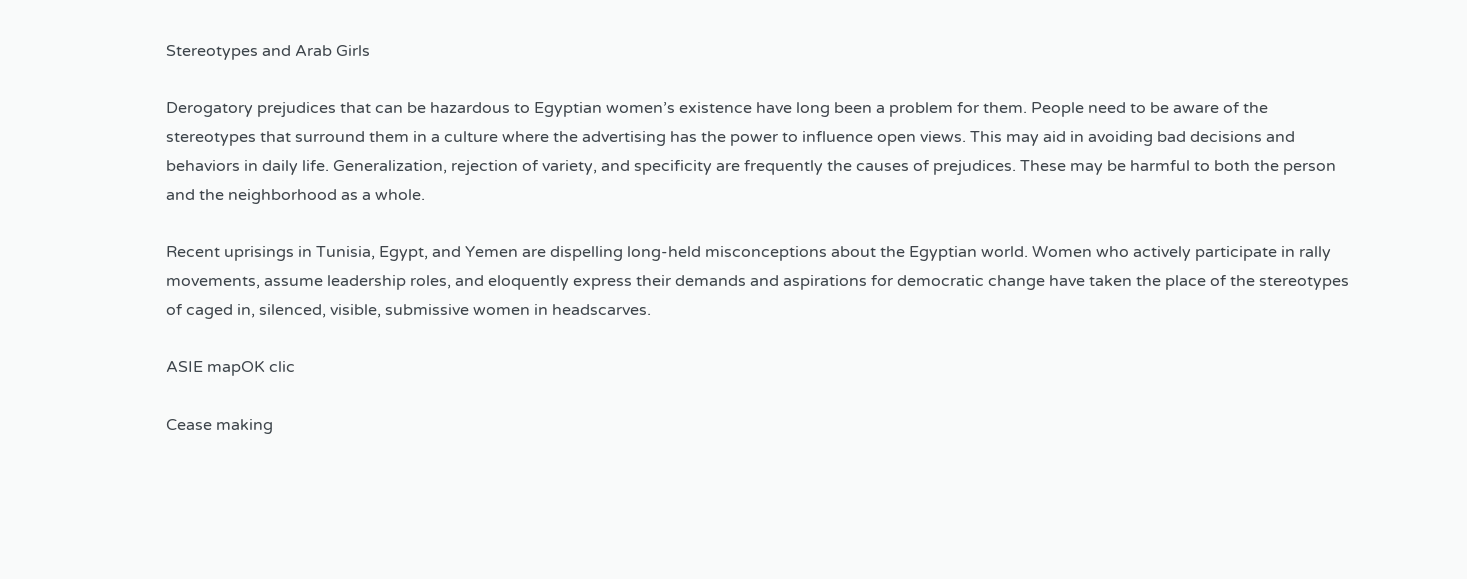Stereotypes and Arab Girls

Derogatory prejudices that can be hazardous to Egyptian women’s existence have long been a problem for them. People need to be aware of the stereotypes that surround them in a culture where the advertising has the power to influence open views. This may aid in avoiding bad decisions and behaviors in daily life. Generalization, rejection of variety, and specificity are frequently the causes of prejudices. These may be harmful to both the person and the neighborhood as a whole.

Recent uprisings in Tunisia, Egypt, and Yemen are dispelling long-held misconceptions about the Egyptian world. Women who actively participate in rally movements, assume leadership roles, and eloquently express their demands and aspirations for democratic change have taken the place of the stereotypes of caged in, silenced, visible, submissive women in headscarves.

ASIE mapOK clic

Cease making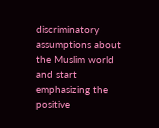discriminatory assumptions about the Muslim world and start emphasizing the positive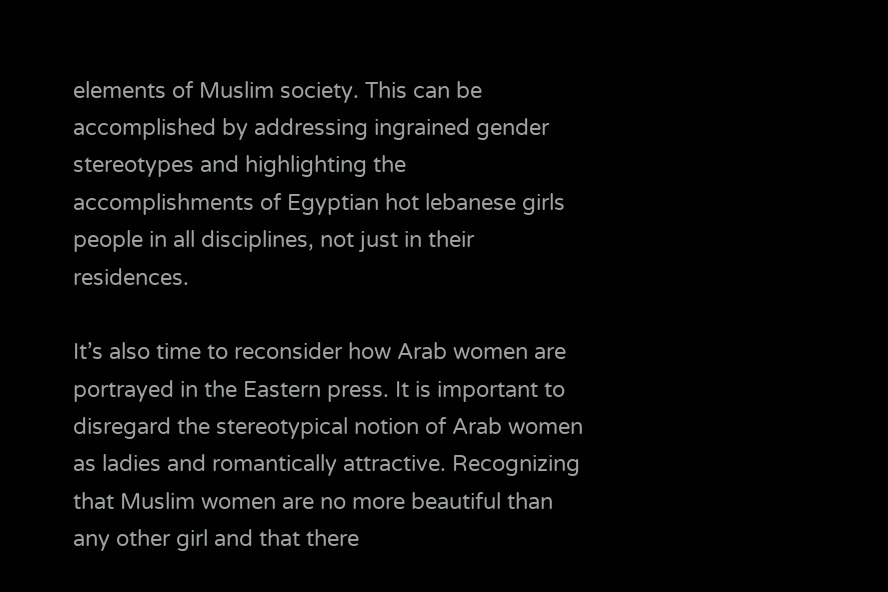elements of Muslim society. This can be accomplished by addressing ingrained gender stereotypes and highlighting the accomplishments of Egyptian hot lebanese girls people in all disciplines, not just in their residences.

It’s also time to reconsider how Arab women are portrayed in the Eastern press. It is important to disregard the stereotypical notion of Arab women as ladies and romantically attractive. Recognizing that Muslim women are no more beautiful than any other girl and that there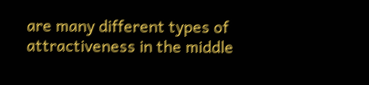are many different types of attractiveness in the middle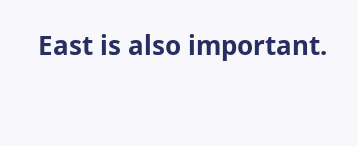East is also important.